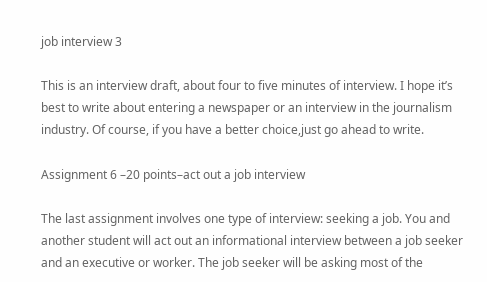job interview 3

This is an interview draft, about four to five minutes of interview. I hope it’s best to write about entering a newspaper or an interview in the journalism industry. Of course, if you have a better choice,just go ahead to write.

Assignment 6 –20 points–act out a job interview

The last assignment involves one type of interview: seeking a job. You and another student will act out an informational interview between a job seeker and an executive or worker. The job seeker will be asking most of the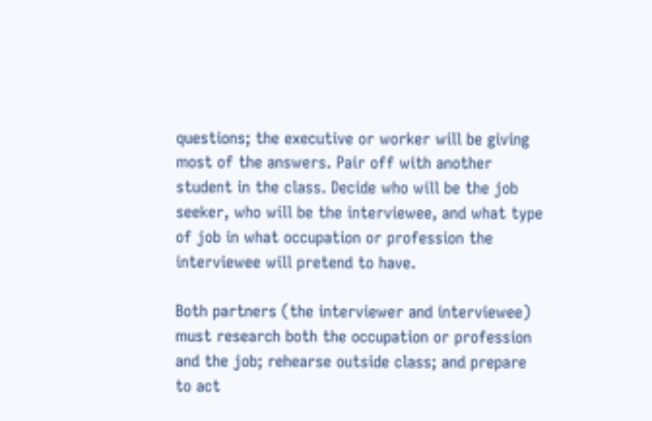questions; the executive or worker will be giving most of the answers. Pair off with another student in the class. Decide who will be the job seeker, who will be the interviewee, and what type of job in what occupation or profession the interviewee will pretend to have.

Both partners (the interviewer and interviewee) must research both the occupation or profession and the job; rehearse outside class; and prepare to act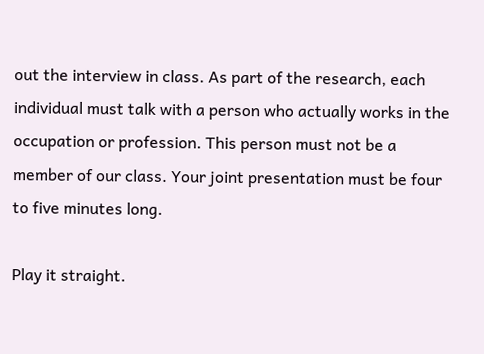out the interview in class. As part of the research, each individual must talk with a person who actually works in the occupation or profession. This person must not be a member of our class. Your joint presentation must be four to five minutes long.

Play it straight.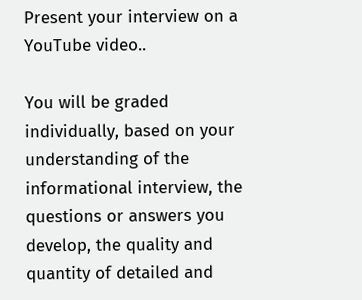Present your interview on a YouTube video..

You will be graded individually, based on your understanding of the informational interview, the questions or answers you develop, the quality and quantity of detailed and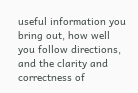useful information you bring out, how well you follow directions, and the clarity and correctness of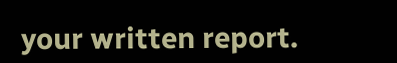your written report.